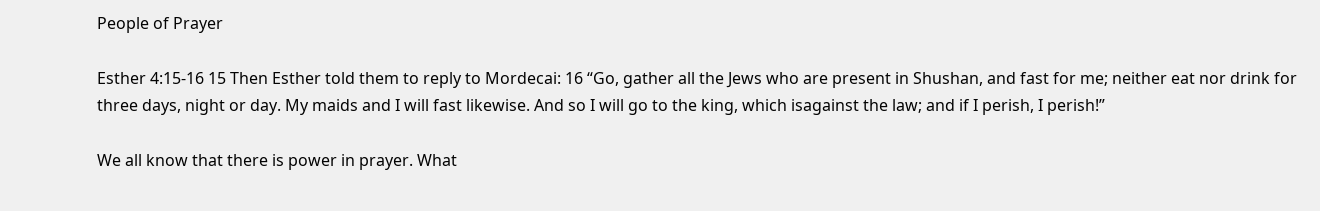People of Prayer

Esther 4:15-16 15 Then Esther told them to reply to Mordecai: 16 “Go, gather all the Jews who are present in Shushan, and fast for me; neither eat nor drink for three days, night or day. My maids and I will fast likewise. And so I will go to the king, which isagainst the law; and if I perish, I perish!”

We all know that there is power in prayer. What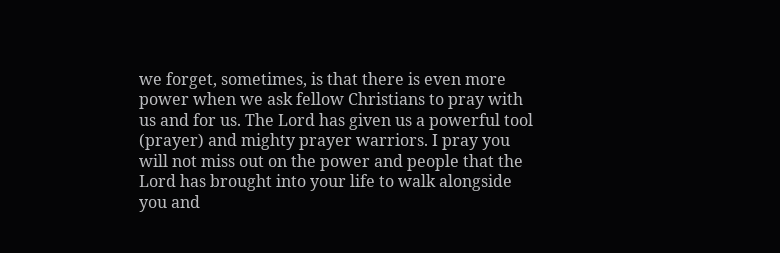we forget, sometimes, is that there is even more power when we ask fellow Christians to pray with us and for us. The Lord has given us a powerful tool (prayer) and mighty prayer warriors. I pray you will not miss out on the power and people that the Lord has brought into your life to walk alongside you and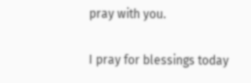pray with you.

I pray for blessings today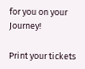for you on your Journey!

Print your tickets